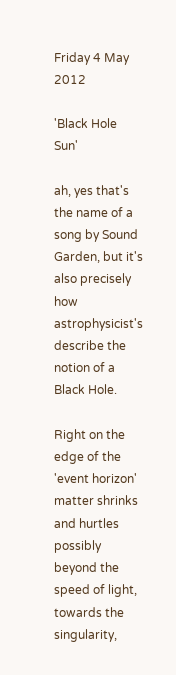Friday 4 May 2012

'Black Hole Sun'

ah, yes that's the name of a song by Sound Garden, but it's also precisely how astrophysicist's describe the notion of a Black Hole.

Right on the edge of the 'event horizon' matter shrinks and hurtles possibly beyond the speed of light, towards the singularity,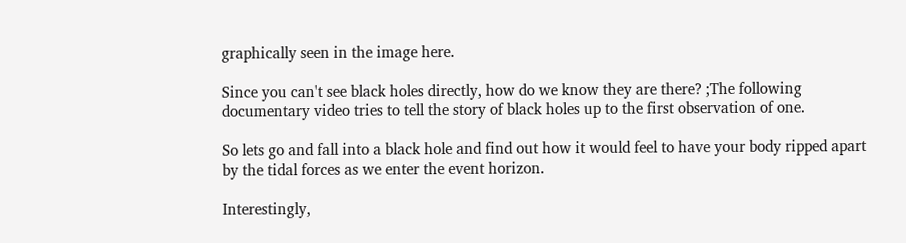graphically seen in the image here.

Since you can't see black holes directly, how do we know they are there? ;The following documentary video tries to tell the story of black holes up to the first observation of one.

So lets go and fall into a black hole and find out how it would feel to have your body ripped apart by the tidal forces as we enter the event horizon.

Interestingly,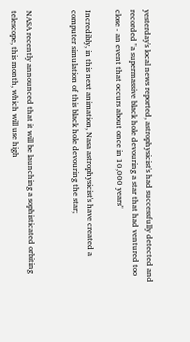yesterday's local news reported, astrophysicist's had successfully detected and recorded "a supermassive black hole devouring a star that had ventured too close - an event that occurs about once in 10,000 years"

Incredibly, in this next animation, Nasa astrophysicist's have created a computer simulation of this black hole devouring the star;


NASA recently announced that it will be launching a sophisticated orbiting telescope, this month, which will use high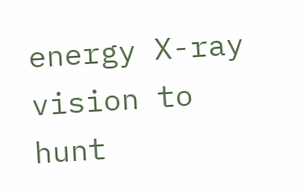energy X-ray vision to hunt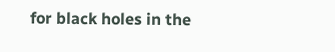for black holes in the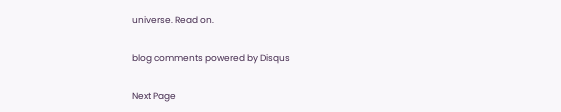universe. Read on.

blog comments powered by Disqus

Next Page